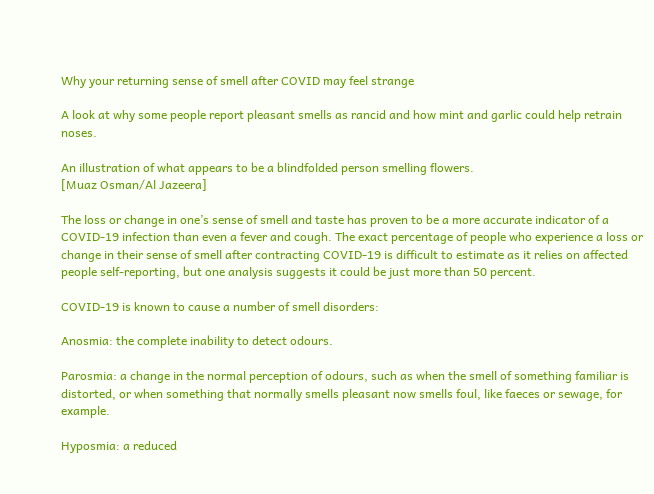Why your returning sense of smell after COVID may feel strange

A look at why some people report pleasant smells as rancid and how mint and garlic could help retrain noses.

An illustration of what appears to be a blindfolded person smelling flowers.
[Muaz Osman/Al Jazeera]

The loss or change in one’s sense of smell and taste has proven to be a more accurate indicator of a COVID-19 infection than even a fever and cough. The exact percentage of people who experience a loss or change in their sense of smell after contracting COVID-19 is difficult to estimate as it relies on affected people self-reporting, but one analysis suggests it could be just more than 50 percent.

COVID-19 is known to cause a number of smell disorders:

Anosmia: the complete inability to detect odours.

Parosmia: a change in the normal perception of odours, such as when the smell of something familiar is distorted, or when something that normally smells pleasant now smells foul, like faeces or sewage, for example.

Hyposmia: a reduced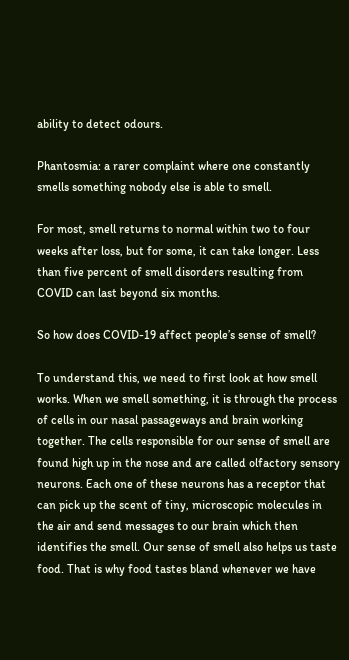ability to detect odours.

Phantosmia: a rarer complaint where one constantly smells something nobody else is able to smell.

For most, smell returns to normal within two to four weeks after loss, but for some, it can take longer. Less than five percent of smell disorders resulting from COVID can last beyond six months.

So how does COVID-19 affect people’s sense of smell?

To understand this, we need to first look at how smell works. When we smell something, it is through the process of cells in our nasal passageways and brain working together. The cells responsible for our sense of smell are found high up in the nose and are called olfactory sensory neurons. Each one of these neurons has a receptor that can pick up the scent of tiny, microscopic molecules in the air and send messages to our brain which then identifies the smell. Our sense of smell also helps us taste food. That is why food tastes bland whenever we have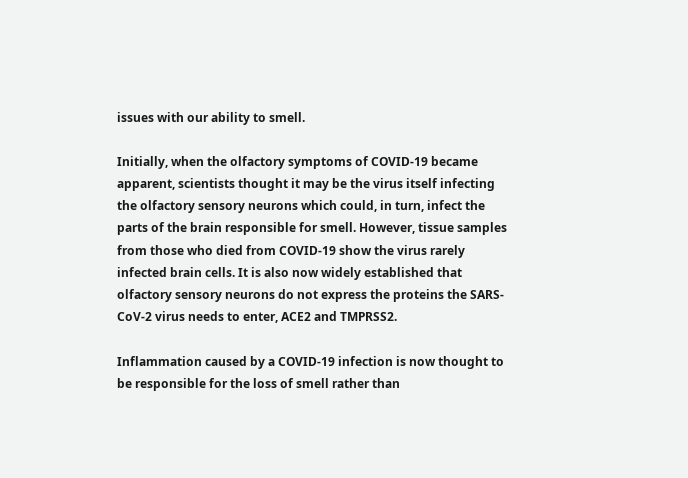issues with our ability to smell.

Initially, when the olfactory symptoms of COVID-19 became apparent, scientists thought it may be the virus itself infecting the olfactory sensory neurons which could, in turn, infect the parts of the brain responsible for smell. However, tissue samples from those who died from COVID-19 show the virus rarely infected brain cells. It is also now widely established that olfactory sensory neurons do not express the proteins the SARS-CoV-2 virus needs to enter, ACE2 and TMPRSS2.

Inflammation caused by a COVID-19 infection is now thought to be responsible for the loss of smell rather than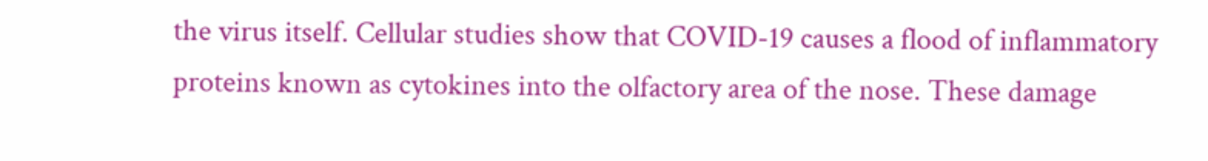the virus itself. Cellular studies show that COVID-19 causes a flood of inflammatory proteins known as cytokines into the olfactory area of the nose. These damage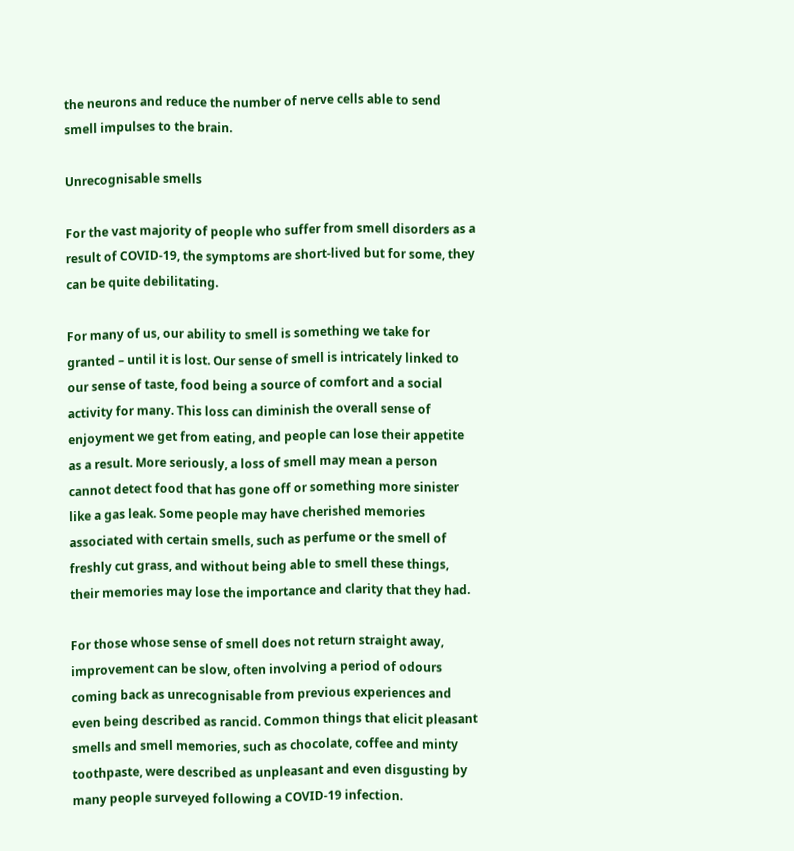the neurons and reduce the number of nerve cells able to send smell impulses to the brain.

Unrecognisable smells

For the vast majority of people who suffer from smell disorders as a result of COVID-19, the symptoms are short-lived but for some, they can be quite debilitating.

For many of us, our ability to smell is something we take for granted – until it is lost. Our sense of smell is intricately linked to our sense of taste, food being a source of comfort and a social activity for many. This loss can diminish the overall sense of enjoyment we get from eating, and people can lose their appetite as a result. More seriously, a loss of smell may mean a person cannot detect food that has gone off or something more sinister like a gas leak. Some people may have cherished memories associated with certain smells, such as perfume or the smell of freshly cut grass, and without being able to smell these things, their memories may lose the importance and clarity that they had.

For those whose sense of smell does not return straight away, improvement can be slow, often involving a period of odours coming back as unrecognisable from previous experiences and even being described as rancid. Common things that elicit pleasant smells and smell memories, such as chocolate, coffee and minty toothpaste, were described as unpleasant and even disgusting by many people surveyed following a COVID-19 infection.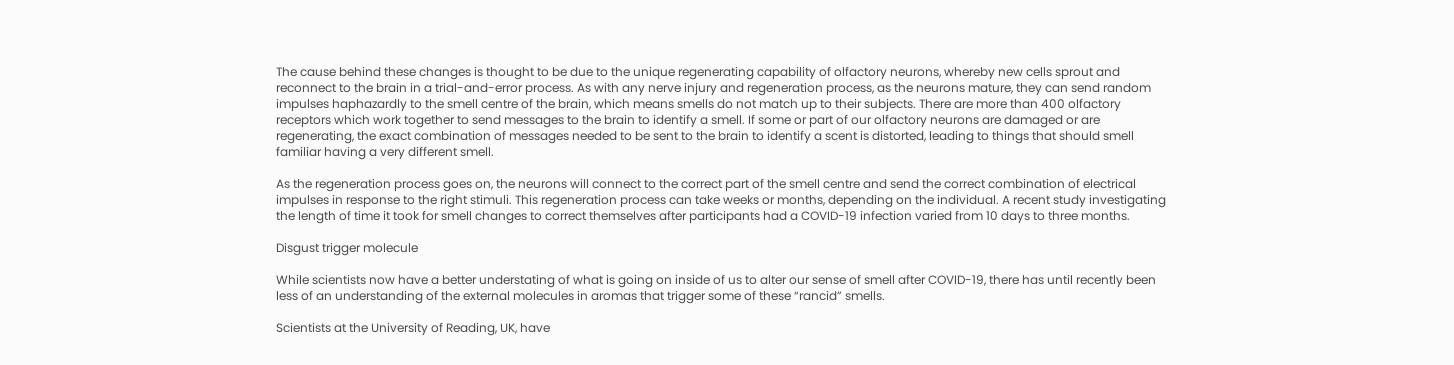The cause behind these changes is thought to be due to the unique regenerating capability of olfactory neurons, whereby new cells sprout and reconnect to the brain in a trial-and-error process. As with any nerve injury and regeneration process, as the neurons mature, they can send random impulses haphazardly to the smell centre of the brain, which means smells do not match up to their subjects. There are more than 400 olfactory receptors which work together to send messages to the brain to identify a smell. If some or part of our olfactory neurons are damaged or are regenerating, the exact combination of messages needed to be sent to the brain to identify a scent is distorted, leading to things that should smell familiar having a very different smell.

As the regeneration process goes on, the neurons will connect to the correct part of the smell centre and send the correct combination of electrical impulses in response to the right stimuli. This regeneration process can take weeks or months, depending on the individual. A recent study investigating the length of time it took for smell changes to correct themselves after participants had a COVID-19 infection varied from 10 days to three months.

Disgust trigger molecule

While scientists now have a better understating of what is going on inside of us to alter our sense of smell after COVID-19, there has until recently been less of an understanding of the external molecules in aromas that trigger some of these “rancid” smells.

Scientists at the University of Reading, UK, have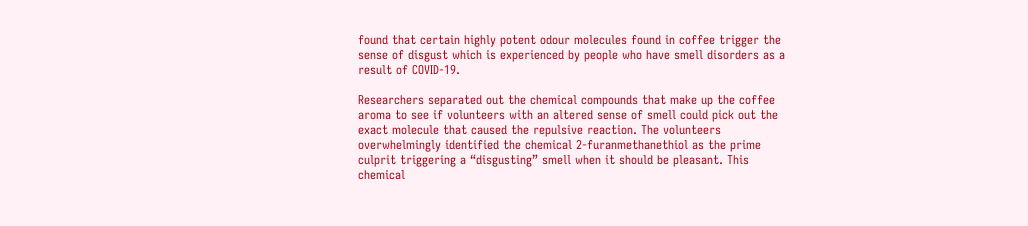found that certain highly potent odour molecules found in coffee trigger the sense of disgust which is experienced by people who have smell disorders as a result of COVID-19.

Researchers separated out the chemical compounds that make up the coffee aroma to see if volunteers with an altered sense of smell could pick out the exact molecule that caused the repulsive reaction. The volunteers overwhelmingly identified the chemical 2-furanmethanethiol as the prime culprit triggering a “disgusting” smell when it should be pleasant. This chemical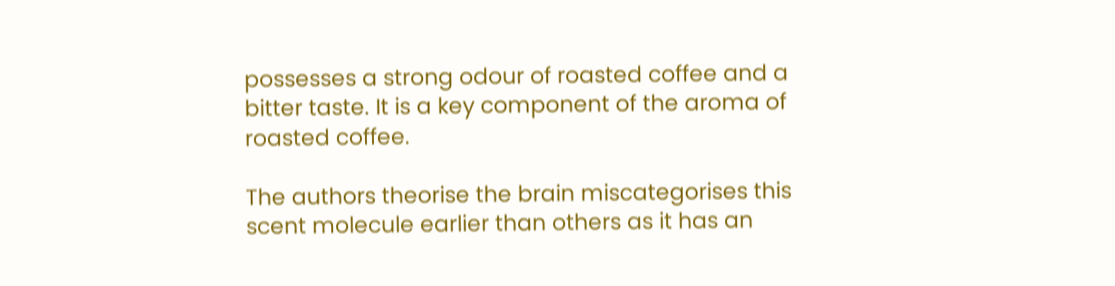possesses a strong odour of roasted coffee and a bitter taste. It is a key component of the aroma of roasted coffee.

The authors theorise the brain miscategorises this scent molecule earlier than others as it has an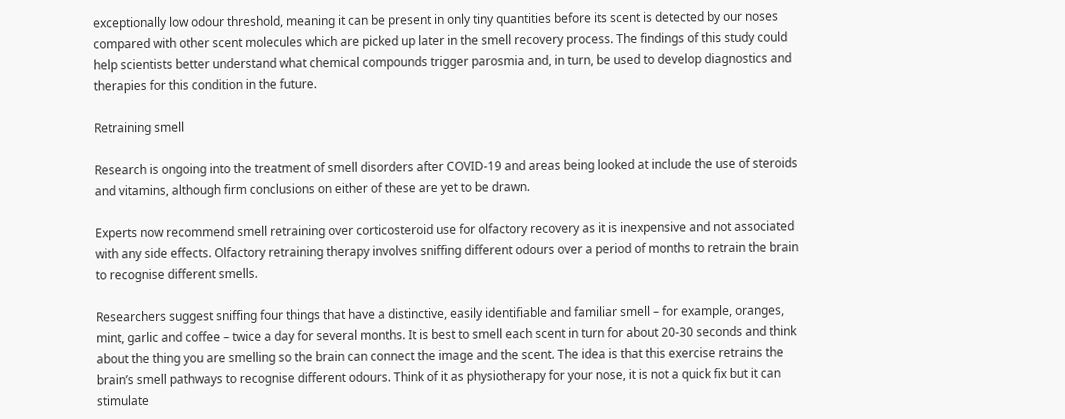exceptionally low odour threshold, meaning it can be present in only tiny quantities before its scent is detected by our noses compared with other scent molecules which are picked up later in the smell recovery process. The findings of this study could help scientists better understand what chemical compounds trigger parosmia and, in turn, be used to develop diagnostics and therapies for this condition in the future.

Retraining smell

Research is ongoing into the treatment of smell disorders after COVID-19 and areas being looked at include the use of steroids and vitamins, although firm conclusions on either of these are yet to be drawn.

Experts now recommend smell retraining over corticosteroid use for olfactory recovery as it is inexpensive and not associated with any side effects. Olfactory retraining therapy involves sniffing different odours over a period of months to retrain the brain to recognise different smells.

Researchers suggest sniffing four things that have a distinctive, easily identifiable and familiar smell – for example, oranges, mint, garlic and coffee – twice a day for several months. It is best to smell each scent in turn for about 20-30 seconds and think about the thing you are smelling so the brain can connect the image and the scent. The idea is that this exercise retrains the brain’s smell pathways to recognise different odours. Think of it as physiotherapy for your nose, it is not a quick fix but it can stimulate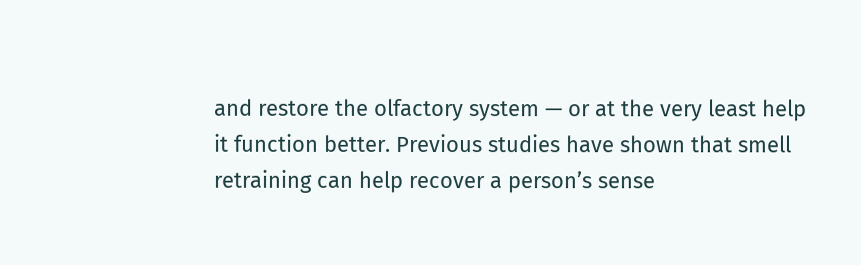and restore the olfactory system — or at the very least help it function better. Previous studies have shown that smell retraining can help recover a person’s sense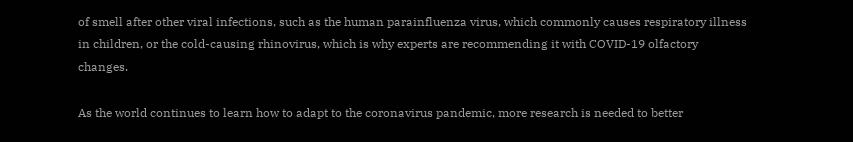of smell after other viral infections, such as the human parainfluenza virus, which commonly causes respiratory illness in children, or the cold-causing rhinovirus, which is why experts are recommending it with COVID-19 olfactory changes.

As the world continues to learn how to adapt to the coronavirus pandemic, more research is needed to better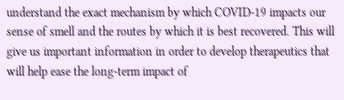understand the exact mechanism by which COVID-19 impacts our sense of smell and the routes by which it is best recovered. This will give us important information in order to develop therapeutics that will help ease the long-term impact of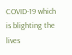COVID-19 which is blighting the lives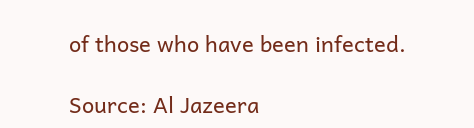of those who have been infected.

Source: Al Jazeera